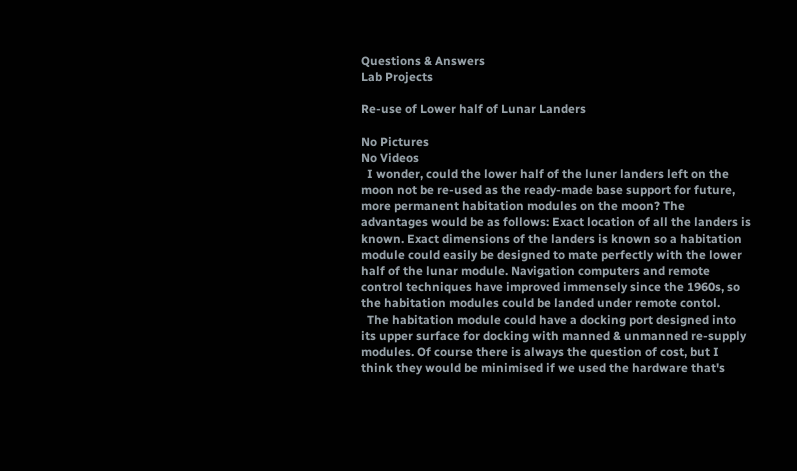Questions & Answers
Lab Projects

Re-use of Lower half of Lunar Landers

No Pictures
No Videos
  I wonder, could the lower half of the luner landers left on the moon not be re-used as the ready-made base support for future, more permanent habitation modules on the moon? The advantages would be as follows: Exact location of all the landers is known. Exact dimensions of the landers is known so a habitation module could easily be designed to mate perfectly with the lower half of the lunar module. Navigation computers and remote control techniques have improved immensely since the 1960s, so the habitation modules could be landed under remote contol.
  The habitation module could have a docking port designed into its upper surface for docking with manned & unmanned re-supply modules. Of course there is always the question of cost, but I think they would be minimised if we used the hardware that's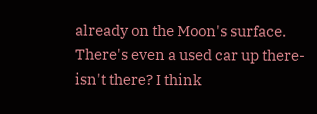already on the Moon's surface. There's even a used car up there-isn't there? I think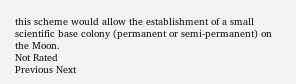this scheme would allow the establishment of a small scientific base colony (permanent or semi-permanent) on the Moon.
Not Rated
Previous Next